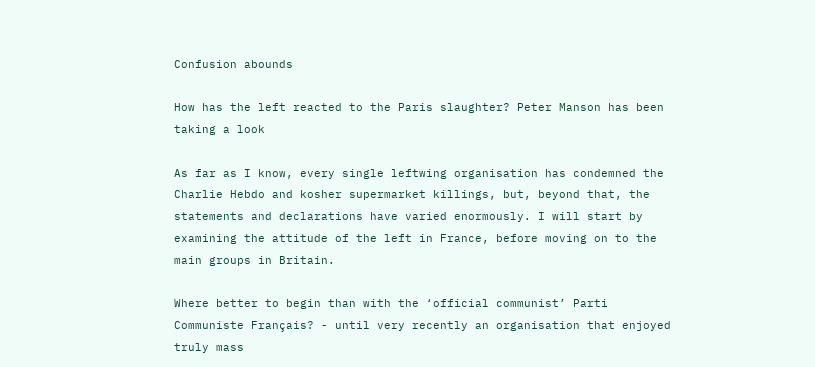Confusion abounds

How has the left reacted to the Paris slaughter? Peter Manson has been taking a look

As far as I know, every single leftwing organisation has condemned the Charlie Hebdo and kosher supermarket killings, but, beyond that, the statements and declarations have varied enormously. I will start by examining the attitude of the left in France, before moving on to the main groups in Britain.

Where better to begin than with the ‘official communist’ Parti Communiste Français? - until very recently an organisation that enjoyed truly mass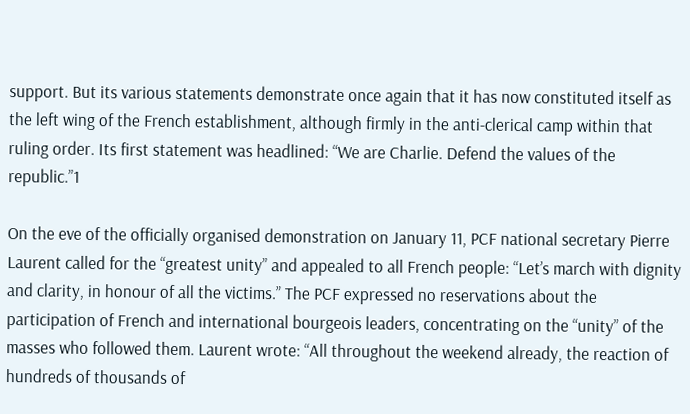support. But its various statements demonstrate once again that it has now constituted itself as the left wing of the French establishment, although firmly in the anti-clerical camp within that ruling order. Its first statement was headlined: “We are Charlie. Defend the values of the republic.”1

On the eve of the officially organised demonstration on January 11, PCF national secretary Pierre Laurent called for the “greatest unity” and appealed to all French people: “Let’s march with dignity and clarity, in honour of all the victims.” The PCF expressed no reservations about the participation of French and international bourgeois leaders, concentrating on the “unity” of the masses who followed them. Laurent wrote: “All throughout the weekend already, the reaction of hundreds of thousands of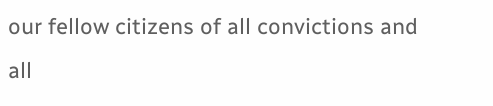our fellow citizens of all convictions and all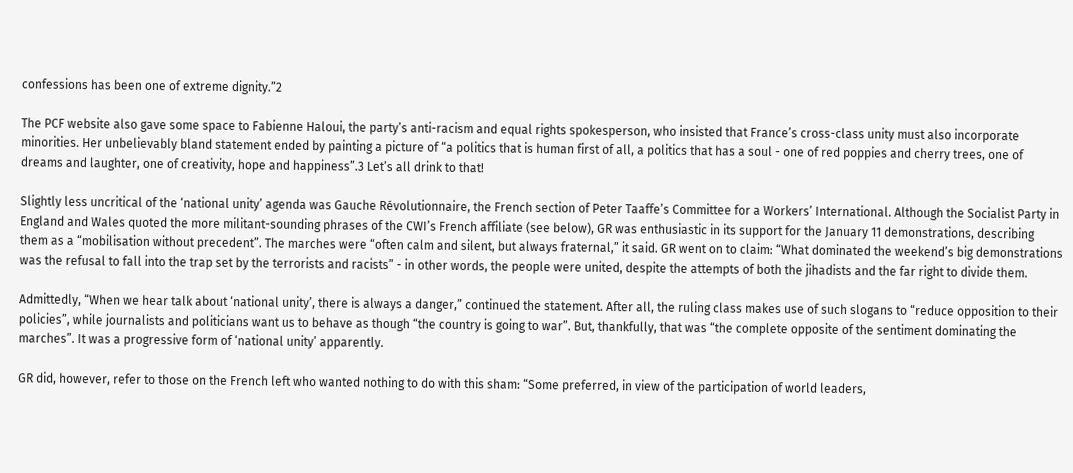confessions has been one of extreme dignity.”2

The PCF website also gave some space to Fabienne Haloui, the party’s anti-racism and equal rights spokesperson, who insisted that France’s cross-class unity must also incorporate minorities. Her unbelievably bland statement ended by painting a picture of “a politics that is human first of all, a politics that has a soul - one of red poppies and cherry trees, one of dreams and laughter, one of creativity, hope and happiness”.3 Let’s all drink to that!

Slightly less uncritical of the ‘national unity’ agenda was Gauche Révolutionnaire, the French section of Peter Taaffe’s Committee for a Workers’ International. Although the Socialist Party in England and Wales quoted the more militant-sounding phrases of the CWI’s French affiliate (see below), GR was enthusiastic in its support for the January 11 demonstrations, describing them as a “mobilisation without precedent”. The marches were “often calm and silent, but always fraternal,” it said. GR went on to claim: “What dominated the weekend’s big demonstrations was the refusal to fall into the trap set by the terrorists and racists” - in other words, the people were united, despite the attempts of both the jihadists and the far right to divide them.

Admittedly, “When we hear talk about ‘national unity’, there is always a danger,” continued the statement. After all, the ruling class makes use of such slogans to “reduce opposition to their policies”, while journalists and politicians want us to behave as though “the country is going to war”. But, thankfully, that was “the complete opposite of the sentiment dominating the marches”. It was a progressive form of ‘national unity’ apparently.

GR did, however, refer to those on the French left who wanted nothing to do with this sham: “Some preferred, in view of the participation of world leaders,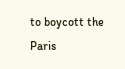to boycott the Paris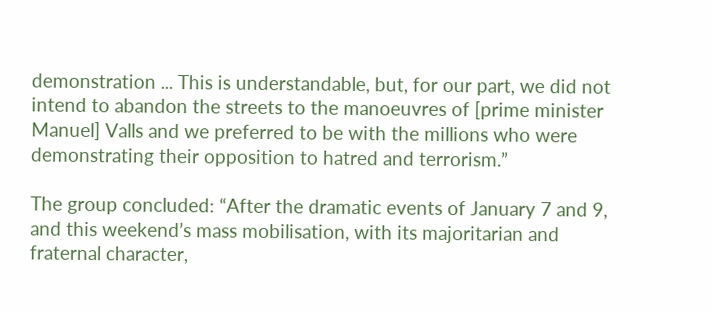demonstration ... This is understandable, but, for our part, we did not intend to abandon the streets to the manoeuvres of [prime minister Manuel] Valls and we preferred to be with the millions who were demonstrating their opposition to hatred and terrorism.”

The group concluded: “After the dramatic events of January 7 and 9, and this weekend’s mass mobilisation, with its majoritarian and fraternal character,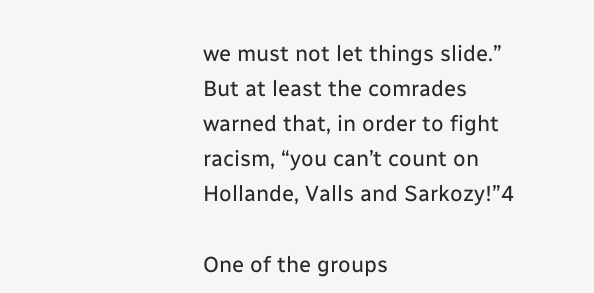we must not let things slide.” But at least the comrades warned that, in order to fight racism, “you can’t count on Hollande, Valls and Sarkozy!”4

One of the groups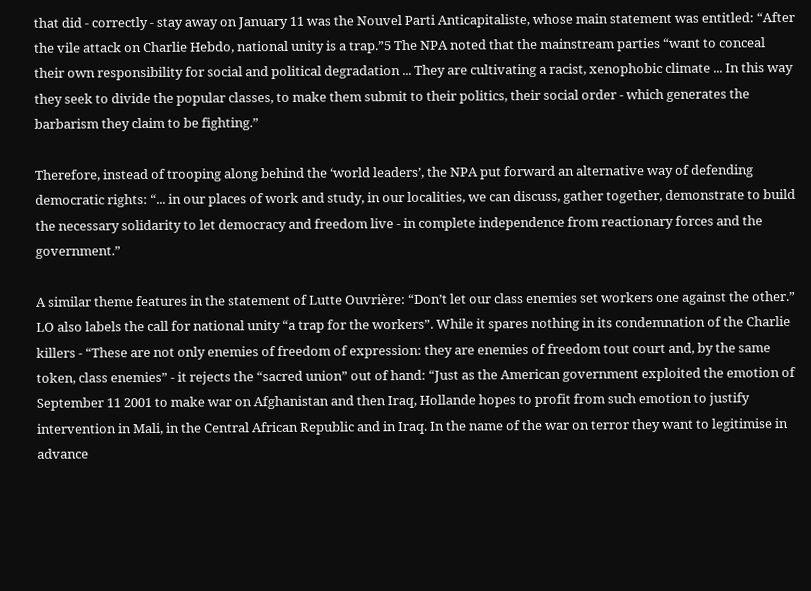that did - correctly - stay away on January 11 was the Nouvel Parti Anticapitaliste, whose main statement was entitled: “After the vile attack on Charlie Hebdo, national unity is a trap.”5 The NPA noted that the mainstream parties “want to conceal their own responsibility for social and political degradation ... They are cultivating a racist, xenophobic climate ... In this way they seek to divide the popular classes, to make them submit to their politics, their social order - which generates the barbarism they claim to be fighting.”

Therefore, instead of trooping along behind the ‘world leaders’, the NPA put forward an alternative way of defending democratic rights: “... in our places of work and study, in our localities, we can discuss, gather together, demonstrate to build the necessary solidarity to let democracy and freedom live - in complete independence from reactionary forces and the government.”

A similar theme features in the statement of Lutte Ouvrière: “Don’t let our class enemies set workers one against the other.” LO also labels the call for national unity “a trap for the workers”. While it spares nothing in its condemnation of the Charlie killers - “These are not only enemies of freedom of expression: they are enemies of freedom tout court and, by the same token, class enemies” - it rejects the “sacred union” out of hand: “Just as the American government exploited the emotion of September 11 2001 to make war on Afghanistan and then Iraq, Hollande hopes to profit from such emotion to justify intervention in Mali, in the Central African Republic and in Iraq. In the name of the war on terror they want to legitimise in advance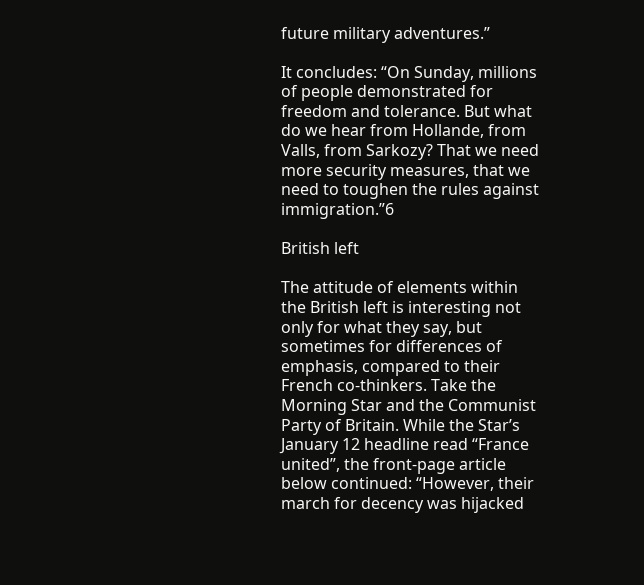future military adventures.”

It concludes: “On Sunday, millions of people demonstrated for freedom and tolerance. But what do we hear from Hollande, from Valls, from Sarkozy? That we need more security measures, that we need to toughen the rules against immigration.”6

British left

The attitude of elements within the British left is interesting not only for what they say, but sometimes for differences of emphasis, compared to their French co-thinkers. Take the Morning Star and the Communist Party of Britain. While the Star’s January 12 headline read “France united”, the front-page article below continued: “However, their march for decency was hijacked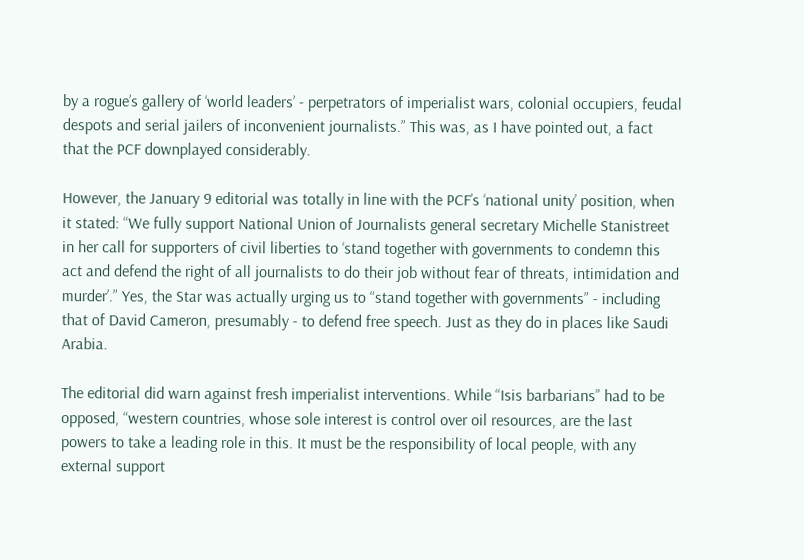by a rogue’s gallery of ‘world leaders’ - perpetrators of imperialist wars, colonial occupiers, feudal despots and serial jailers of inconvenient journalists.” This was, as I have pointed out, a fact that the PCF downplayed considerably.

However, the January 9 editorial was totally in line with the PCF’s ‘national unity’ position, when it stated: “We fully support National Union of Journalists general secretary Michelle Stanistreet in her call for supporters of civil liberties to ‘stand together with governments to condemn this act and defend the right of all journalists to do their job without fear of threats, intimidation and murder’.” Yes, the Star was actually urging us to “stand together with governments” - including that of David Cameron, presumably - to defend free speech. Just as they do in places like Saudi Arabia.

The editorial did warn against fresh imperialist interventions. While “Isis barbarians” had to be opposed, “western countries, whose sole interest is control over oil resources, are the last powers to take a leading role in this. It must be the responsibility of local people, with any external support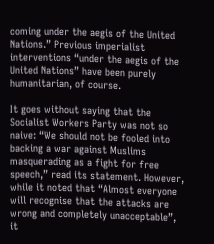coming under the aegis of the United Nations.” Previous imperialist interventions “under the aegis of the United Nations” have been purely humanitarian, of course.

It goes without saying that the Socialist Workers Party was not so naive: “We should not be fooled into backing a war against Muslims masquerading as a fight for free speech,” read its statement. However, while it noted that “Almost everyone will recognise that the attacks are wrong and completely unacceptable”, it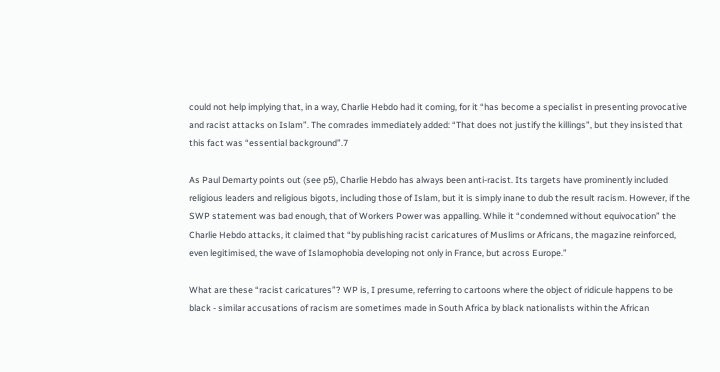could not help implying that, in a way, Charlie Hebdo had it coming, for it “has become a specialist in presenting provocative and racist attacks on Islam”. The comrades immediately added: “That does not justify the killings”, but they insisted that this fact was “essential background”.7

As Paul Demarty points out (see p5), Charlie Hebdo has always been anti-racist. Its targets have prominently included religious leaders and religious bigots, including those of Islam, but it is simply inane to dub the result racism. However, if the SWP statement was bad enough, that of Workers Power was appalling. While it “condemned without equivocation” the Charlie Hebdo attacks, it claimed that “by publishing racist caricatures of Muslims or Africans, the magazine reinforced, even legitimised, the wave of Islamophobia developing not only in France, but across Europe.”

What are these “racist caricatures”? WP is, I presume, referring to cartoons where the object of ridicule happens to be black - similar accusations of racism are sometimes made in South Africa by black nationalists within the African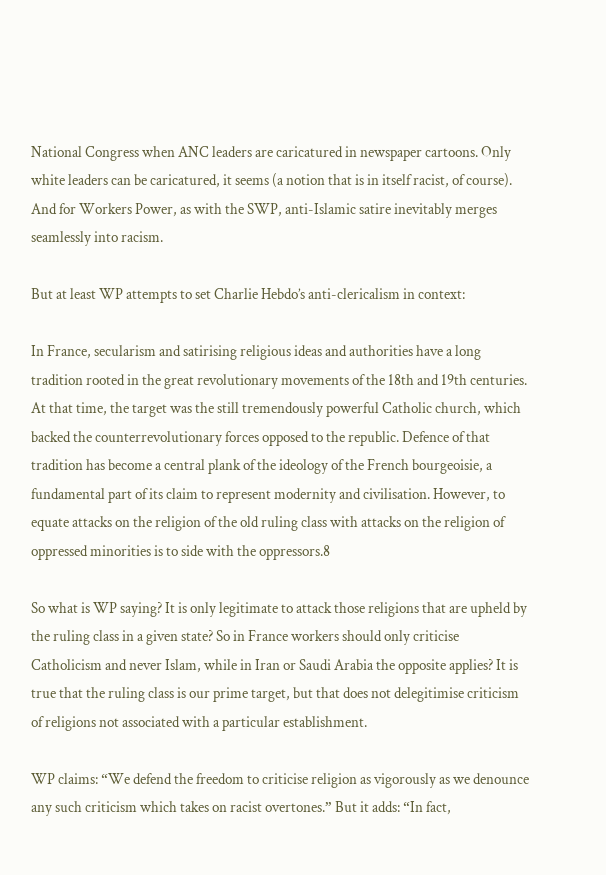National Congress when ANC leaders are caricatured in newspaper cartoons. Only white leaders can be caricatured, it seems (a notion that is in itself racist, of course). And for Workers Power, as with the SWP, anti-Islamic satire inevitably merges seamlessly into racism.

But at least WP attempts to set Charlie Hebdo’s anti-clericalism in context:

In France, secularism and satirising religious ideas and authorities have a long tradition rooted in the great revolutionary movements of the 18th and 19th centuries. At that time, the target was the still tremendously powerful Catholic church, which backed the counterrevolutionary forces opposed to the republic. Defence of that tradition has become a central plank of the ideology of the French bourgeoisie, a fundamental part of its claim to represent modernity and civilisation. However, to equate attacks on the religion of the old ruling class with attacks on the religion of oppressed minorities is to side with the oppressors.8

So what is WP saying? It is only legitimate to attack those religions that are upheld by the ruling class in a given state? So in France workers should only criticise Catholicism and never Islam, while in Iran or Saudi Arabia the opposite applies? It is true that the ruling class is our prime target, but that does not delegitimise criticism of religions not associated with a particular establishment.

WP claims: “We defend the freedom to criticise religion as vigorously as we denounce any such criticism which takes on racist overtones.” But it adds: “In fact,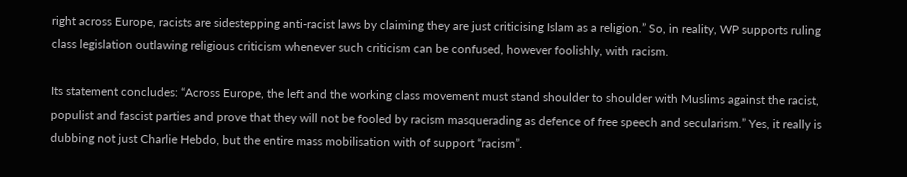right across Europe, racists are sidestepping anti-racist laws by claiming they are just criticising Islam as a religion.” So, in reality, WP supports ruling class legislation outlawing religious criticism whenever such criticism can be confused, however foolishly, with racism.

Its statement concludes: “Across Europe, the left and the working class movement must stand shoulder to shoulder with Muslims against the racist, populist and fascist parties and prove that they will not be fooled by racism masquerading as defence of free speech and secularism.” Yes, it really is dubbing not just Charlie Hebdo, but the entire mass mobilisation with of support “racism”.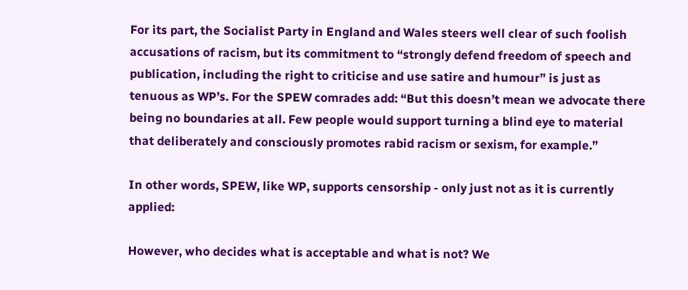For its part, the Socialist Party in England and Wales steers well clear of such foolish accusations of racism, but its commitment to “strongly defend freedom of speech and publication, including the right to criticise and use satire and humour” is just as tenuous as WP’s. For the SPEW comrades add: “But this doesn’t mean we advocate there being no boundaries at all. Few people would support turning a blind eye to material that deliberately and consciously promotes rabid racism or sexism, for example.”

In other words, SPEW, like WP, supports censorship - only just not as it is currently applied:

However, who decides what is acceptable and what is not? We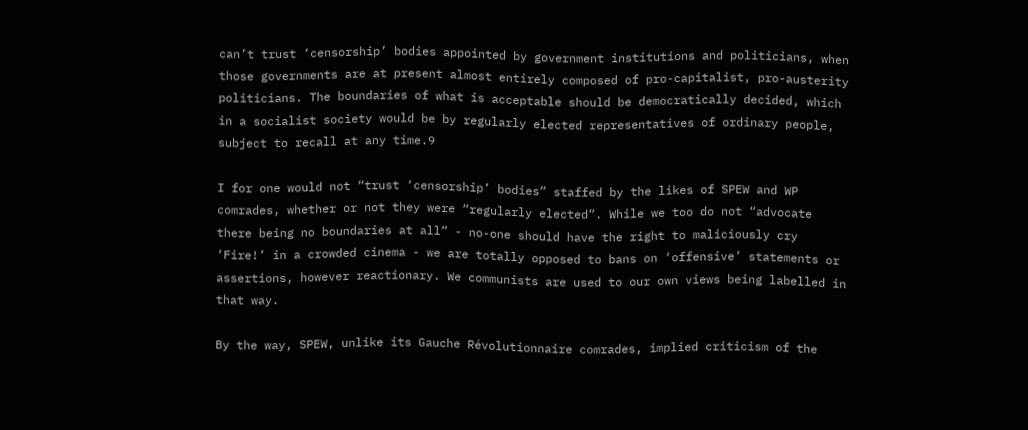can’t trust ‘censorship’ bodies appointed by government institutions and politicians, when those governments are at present almost entirely composed of pro-capitalist, pro-austerity politicians. The boundaries of what is acceptable should be democratically decided, which in a socialist society would be by regularly elected representatives of ordinary people, subject to recall at any time.9

I for one would not “trust ‘censorship’ bodies” staffed by the likes of SPEW and WP comrades, whether or not they were “regularly elected”. While we too do not “advocate there being no boundaries at all” - no-one should have the right to maliciously cry ‘Fire!’ in a crowded cinema - we are totally opposed to bans on ‘offensive’ statements or assertions, however reactionary. We communists are used to our own views being labelled in that way.

By the way, SPEW, unlike its Gauche Révolutionnaire comrades, implied criticism of the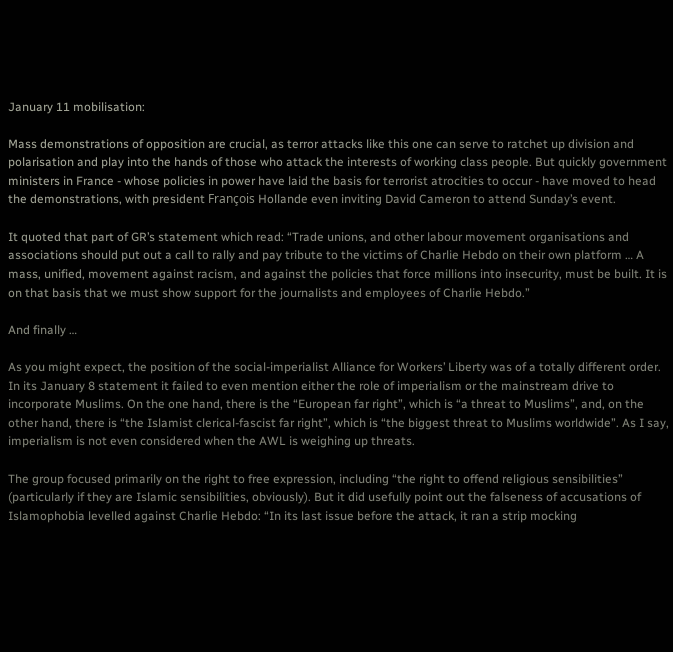January 11 mobilisation:

Mass demonstrations of opposition are crucial, as terror attacks like this one can serve to ratchet up division and polarisation and play into the hands of those who attack the interests of working class people. But quickly government ministers in France - whose policies in power have laid the basis for terrorist atrocities to occur - have moved to head the demonstrations, with president François Hollande even inviting David Cameron to attend Sunday’s event.

It quoted that part of GR’s statement which read: “Trade unions, and other labour movement organisations and associations should put out a call to rally and pay tribute to the victims of Charlie Hebdo on their own platform … A mass, unified, movement against racism, and against the policies that force millions into insecurity, must be built. It is on that basis that we must show support for the journalists and employees of Charlie Hebdo.”

And finally …

As you might expect, the position of the social-imperialist Alliance for Workers’ Liberty was of a totally different order. In its January 8 statement it failed to even mention either the role of imperialism or the mainstream drive to incorporate Muslims. On the one hand, there is the “European far right”, which is “a threat to Muslims”, and, on the other hand, there is “the Islamist clerical-fascist far right”, which is “the biggest threat to Muslims worldwide”. As I say, imperialism is not even considered when the AWL is weighing up threats.

The group focused primarily on the right to free expression, including “the right to offend religious sensibilities” (particularly if they are Islamic sensibilities, obviously). But it did usefully point out the falseness of accusations of Islamophobia levelled against Charlie Hebdo: “In its last issue before the attack, it ran a strip mocking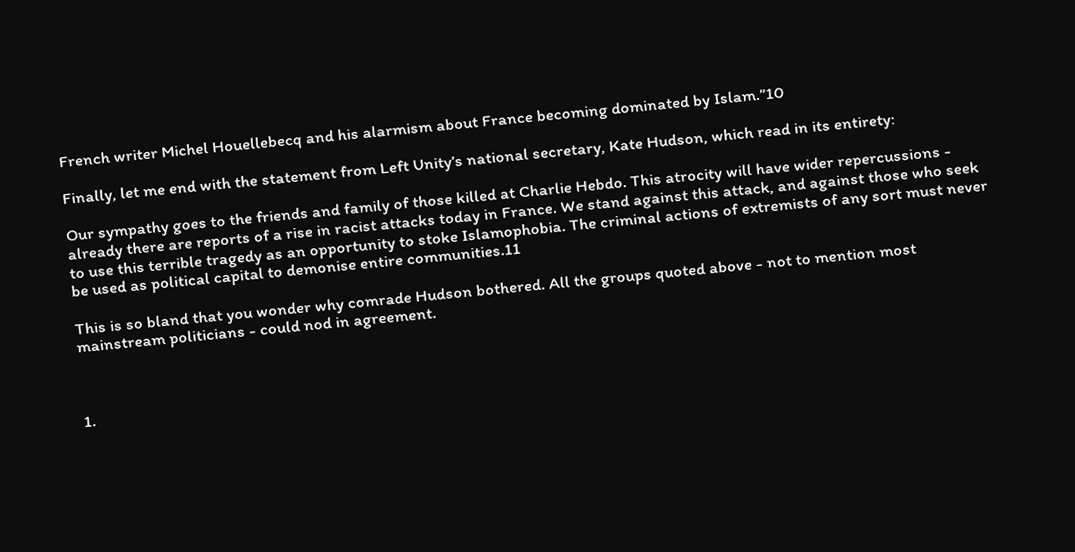French writer Michel Houellebecq and his alarmism about France becoming dominated by Islam.”10

Finally, let me end with the statement from Left Unity’s national secretary, Kate Hudson, which read in its entirety:

Our sympathy goes to the friends and family of those killed at Charlie Hebdo. This atrocity will have wider repercussions - already there are reports of a rise in racist attacks today in France. We stand against this attack, and against those who seek to use this terrible tragedy as an opportunity to stoke Islamophobia. The criminal actions of extremists of any sort must never be used as political capital to demonise entire communities.11

This is so bland that you wonder why comrade Hudson bothered. All the groups quoted above - not to mention most mainstream politicians - could nod in agreement.



1.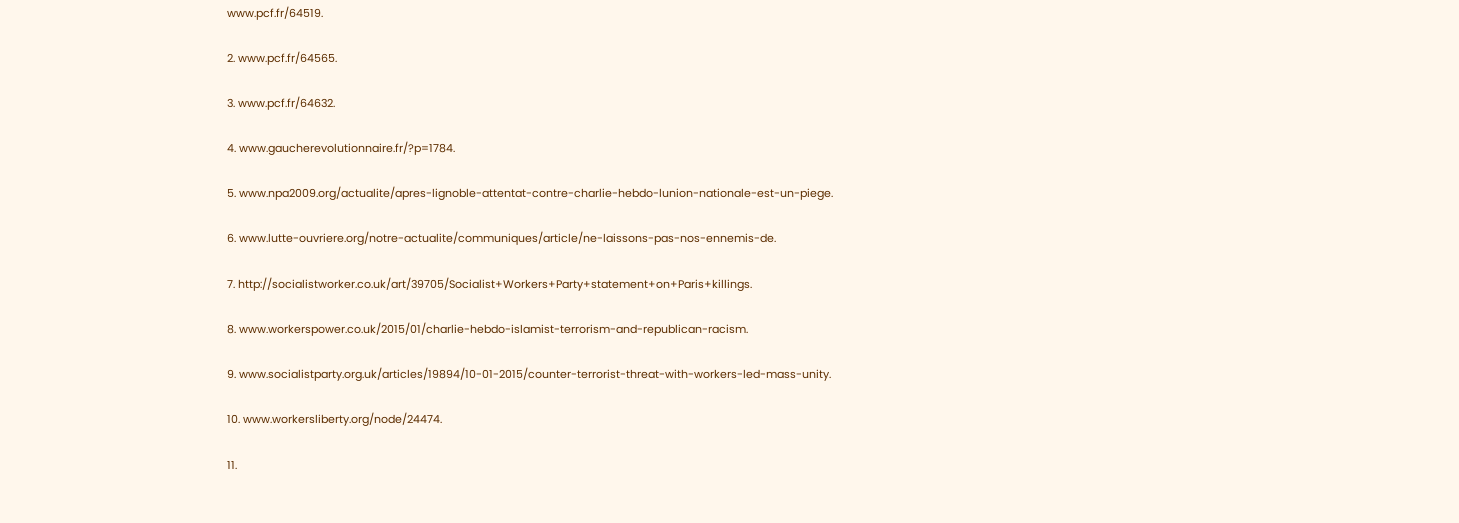www.pcf.fr/64519.

2. www.pcf.fr/64565.

3. www.pcf.fr/64632.

4. www.gaucherevolutionnaire.fr/?p=1784.

5. www.npa2009.org/actualite/apres-lignoble-attentat-contre-charlie-hebdo-lunion-nationale-est-un-piege.

6. www.lutte-ouvriere.org/notre-actualite/communiques/article/ne-laissons-pas-nos-ennemis-de.

7. http://socialistworker.co.uk/art/39705/Socialist+Workers+Party+statement+on+Paris+killings.

8. www.workerspower.co.uk/2015/01/charlie-hebdo-islamist-terrorism-and-republican-racism.

9. www.socialistparty.org.uk/articles/19894/10-01-2015/counter-terrorist-threat-with-workers-led-mass-unity.

10. www.workersliberty.org/node/24474.

11.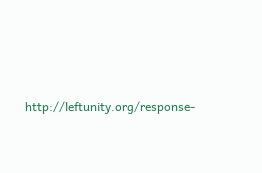http://leftunity.org/response-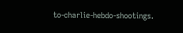to-charlie-hebdo-shootings.